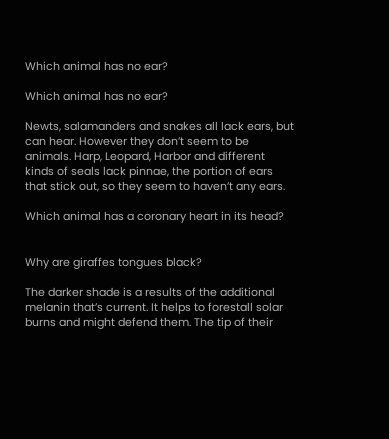Which animal has no ear?

Which animal has no ear?

Newts, salamanders and snakes all lack ears, but can hear. However they don’t seem to be animals. Harp, Leopard, Harbor and different kinds of seals lack pinnae, the portion of ears that stick out, so they seem to haven’t any ears.

Which animal has a coronary heart in its head?


Why are giraffes tongues black?

The darker shade is a results of the additional melanin that’s current. It helps to forestall solar burns and might defend them. The tip of their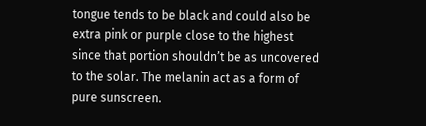tongue tends to be black and could also be extra pink or purple close to the highest since that portion shouldn’t be as uncovered to the solar. The melanin act as a form of pure sunscreen.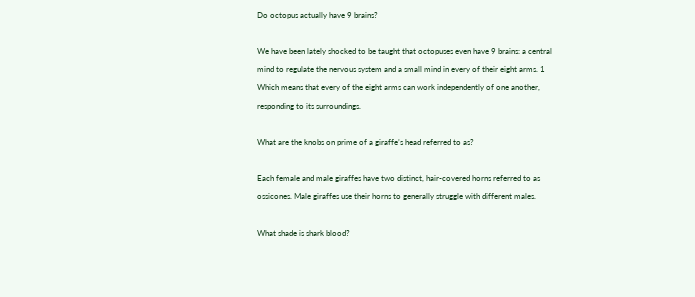Do octopus actually have 9 brains?

We have been lately shocked to be taught that octopuses even have 9 brains: a central mind to regulate the nervous system and a small mind in every of their eight arms. 1 Which means that every of the eight arms can work independently of one another, responding to its surroundings.

What are the knobs on prime of a giraffe’s head referred to as?

Each female and male giraffes have two distinct, hair-covered horns referred to as ossicones. Male giraffes use their horns to generally struggle with different males.

What shade is shark blood?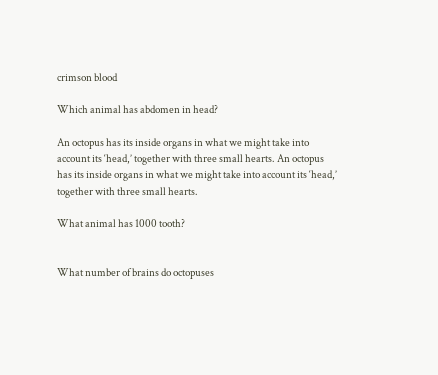crimson blood

Which animal has abdomen in head?

An octopus has its inside organs in what we might take into account its ‘head,’ together with three small hearts. An octopus has its inside organs in what we might take into account its ‘head,’ together with three small hearts.

What animal has 1000 tooth?


What number of brains do octopuses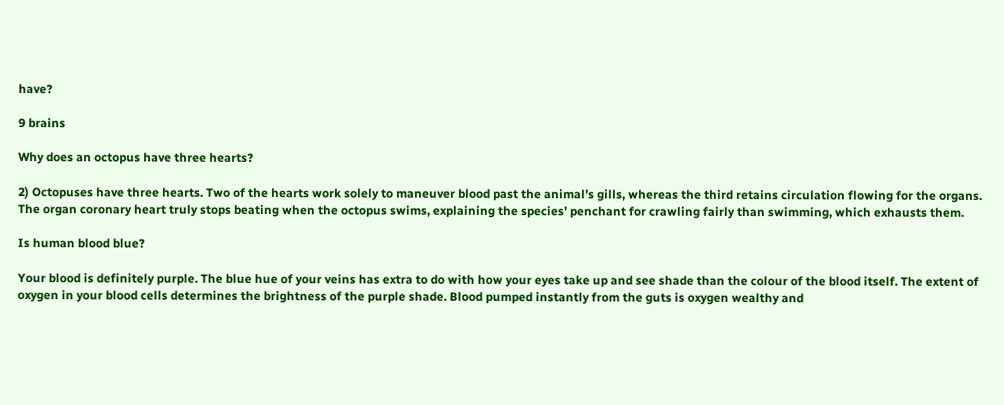have?

9 brains

Why does an octopus have three hearts?

2) Octopuses have three hearts. Two of the hearts work solely to maneuver blood past the animal’s gills, whereas the third retains circulation flowing for the organs. The organ coronary heart truly stops beating when the octopus swims, explaining the species’ penchant for crawling fairly than swimming, which exhausts them.

Is human blood blue?

Your blood is definitely purple. The blue hue of your veins has extra to do with how your eyes take up and see shade than the colour of the blood itself. The extent of oxygen in your blood cells determines the brightness of the purple shade. Blood pumped instantly from the guts is oxygen wealthy and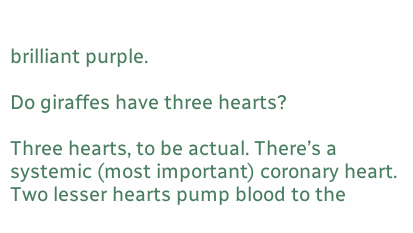brilliant purple.

Do giraffes have three hearts?

Three hearts, to be actual. There’s a systemic (most important) coronary heart. Two lesser hearts pump blood to the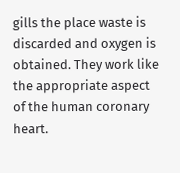gills the place waste is discarded and oxygen is obtained. They work like the appropriate aspect of the human coronary heart.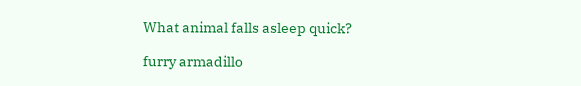What animal falls asleep quick?

furry armadillo